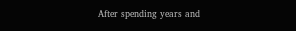After spending years and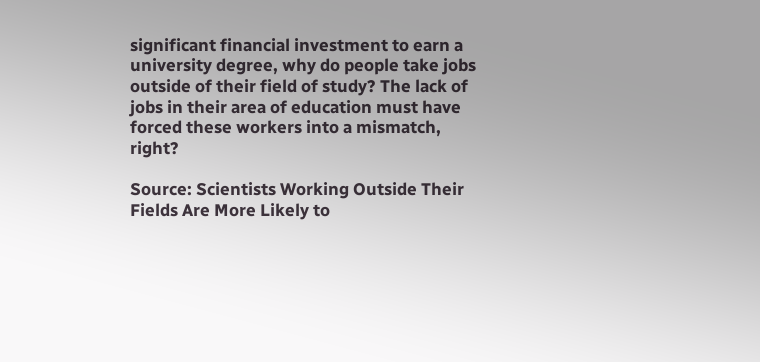significant financial investment to earn a university degree, why do people take jobs outside of their field of study? The lack of jobs in their area of education must have forced these workers into a mismatch, right?

Source: Scientists Working Outside Their Fields Are More Likely to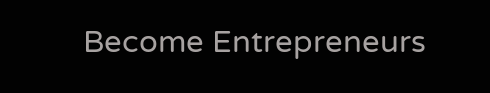Become Entrepreneurs